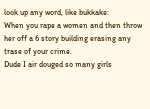look up any word, like bukkake:
When you rape a women and then throw her off a 6 story building erasing any trase of your crime.
Dude I air douged so many girls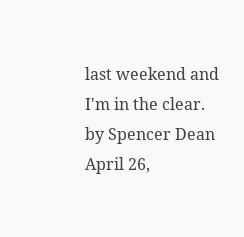last weekend and I'm in the clear.
by Spencer Dean April 26,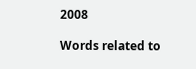2008

Words related to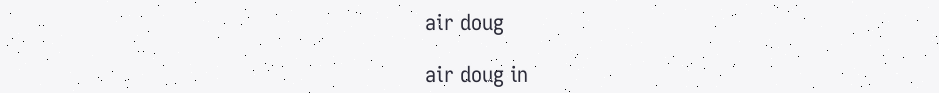air doug

air doug in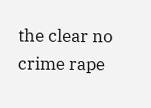the clear no crime rape